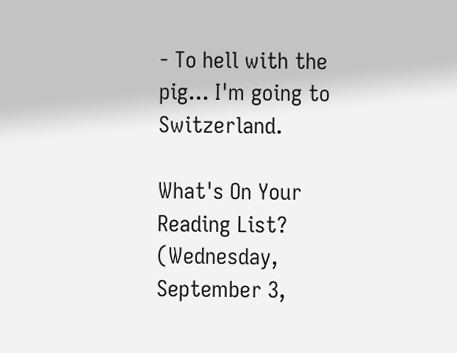- To hell with the pig... I'm going to Switzerland.

What's On Your Reading List? (Wednesday, September 3,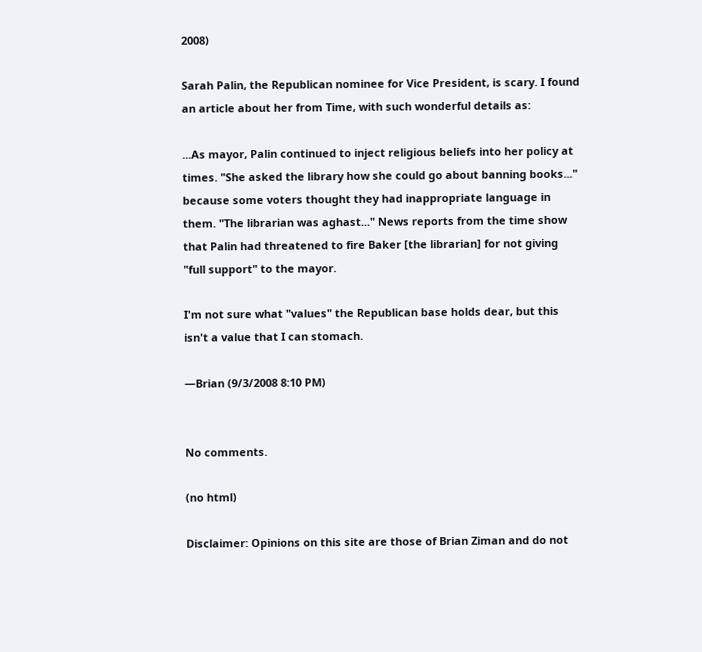2008)

Sarah Palin, the Republican nominee for Vice President, is scary. I found an article about her from Time, with such wonderful details as:

...As mayor, Palin continued to inject religious beliefs into her policy at times. "She asked the library how she could go about banning books..." because some voters thought they had inappropriate language in them. "The librarian was aghast..." News reports from the time show that Palin had threatened to fire Baker [the librarian] for not giving "full support" to the mayor.

I'm not sure what "values" the Republican base holds dear, but this isn't a value that I can stomach.

—Brian (9/3/2008 8:10 PM)


No comments.

(no html)

Disclaimer: Opinions on this site are those of Brian Ziman and do not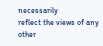necessarily
reflect the views of any other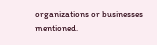organizations or businesses mentioned.